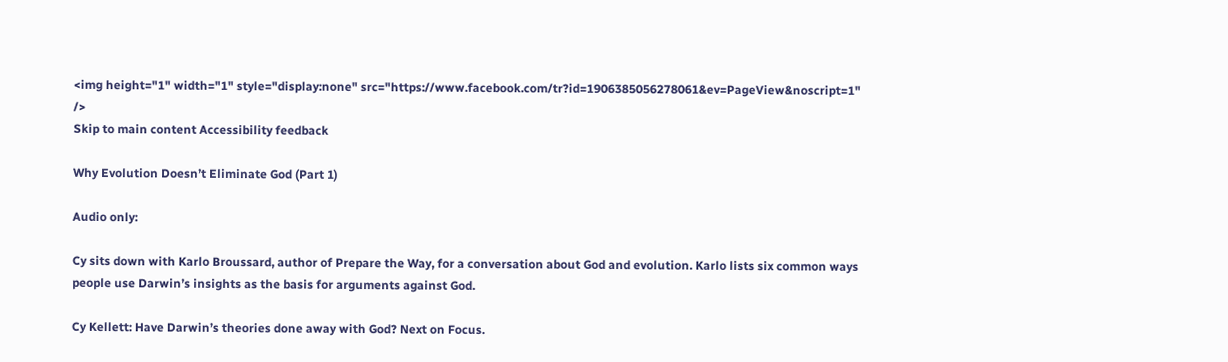<img height="1" width="1" style="display:none" src="https://www.facebook.com/tr?id=1906385056278061&ev=PageView&noscript=1" />
Skip to main content Accessibility feedback

Why Evolution Doesn’t Eliminate God (Part 1)

Audio only:

Cy sits down with Karlo Broussard, author of Prepare the Way, for a conversation about God and evolution. Karlo lists six common ways people use Darwin’s insights as the basis for arguments against God.

Cy Kellett: Have Darwin’s theories done away with God? Next on Focus.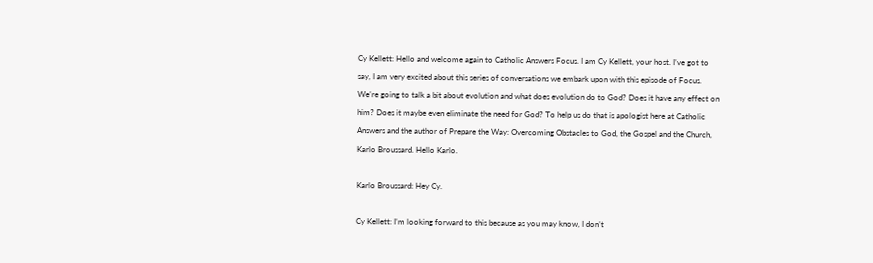Cy Kellett: Hello and welcome again to Catholic Answers Focus. I am Cy Kellett, your host. I’ve got to say, I am very excited about this series of conversations we embark upon with this episode of Focus. We’re going to talk a bit about evolution and what does evolution do to God? Does it have any effect on him? Does it maybe even eliminate the need for God? To help us do that is apologist here at Catholic Answers and the author of Prepare the Way: Overcoming Obstacles to God, the Gospel and the Church, Karlo Broussard. Hello Karlo.

Karlo Broussard: Hey Cy.

Cy Kellett: I’m looking forward to this because as you may know, I don’t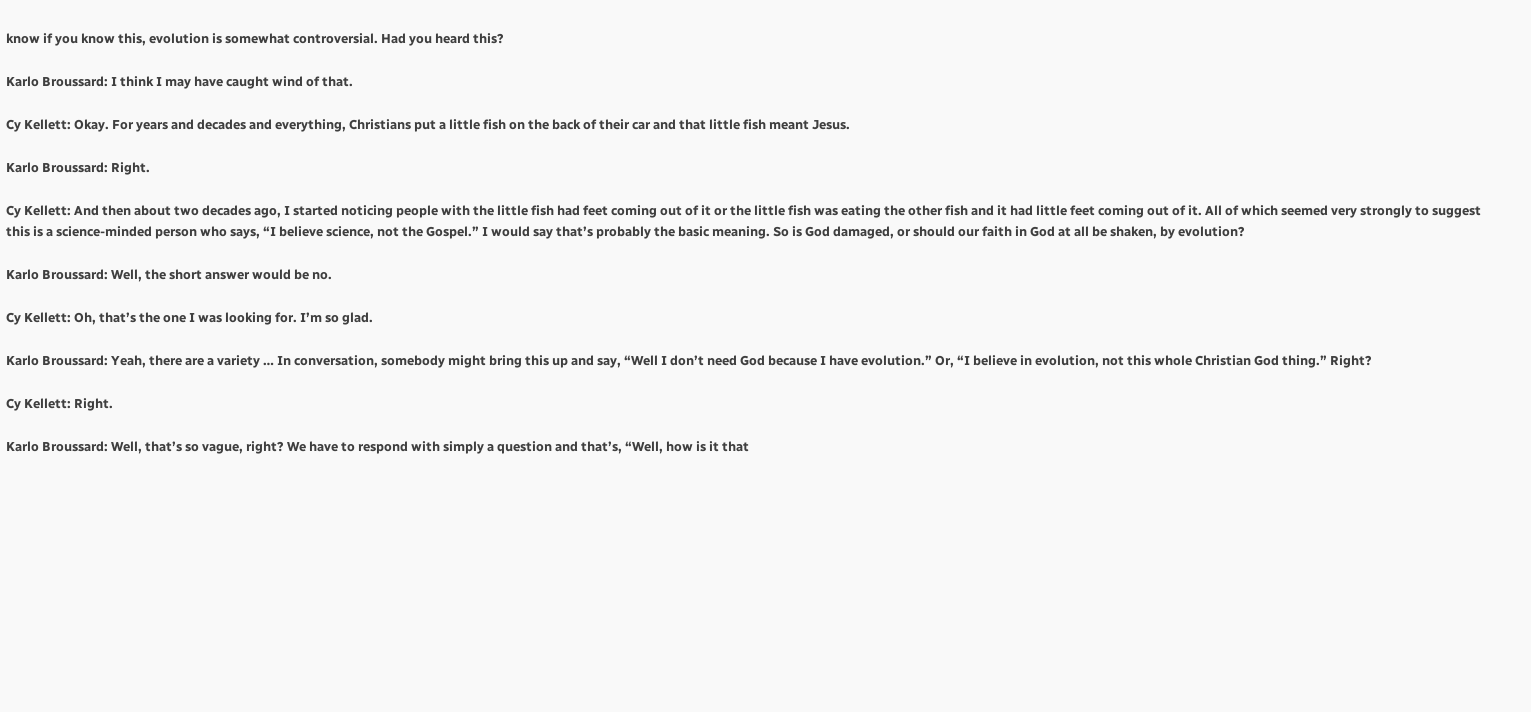know if you know this, evolution is somewhat controversial. Had you heard this?

Karlo Broussard: I think I may have caught wind of that.

Cy Kellett: Okay. For years and decades and everything, Christians put a little fish on the back of their car and that little fish meant Jesus.

Karlo Broussard: Right.

Cy Kellett: And then about two decades ago, I started noticing people with the little fish had feet coming out of it or the little fish was eating the other fish and it had little feet coming out of it. All of which seemed very strongly to suggest this is a science-minded person who says, “I believe science, not the Gospel.” I would say that’s probably the basic meaning. So is God damaged, or should our faith in God at all be shaken, by evolution?

Karlo Broussard: Well, the short answer would be no.

Cy Kellett: Oh, that’s the one I was looking for. I’m so glad.

Karlo Broussard: Yeah, there are a variety … In conversation, somebody might bring this up and say, “Well I don’t need God because I have evolution.” Or, “I believe in evolution, not this whole Christian God thing.” Right?

Cy Kellett: Right.

Karlo Broussard: Well, that’s so vague, right? We have to respond with simply a question and that’s, “Well, how is it that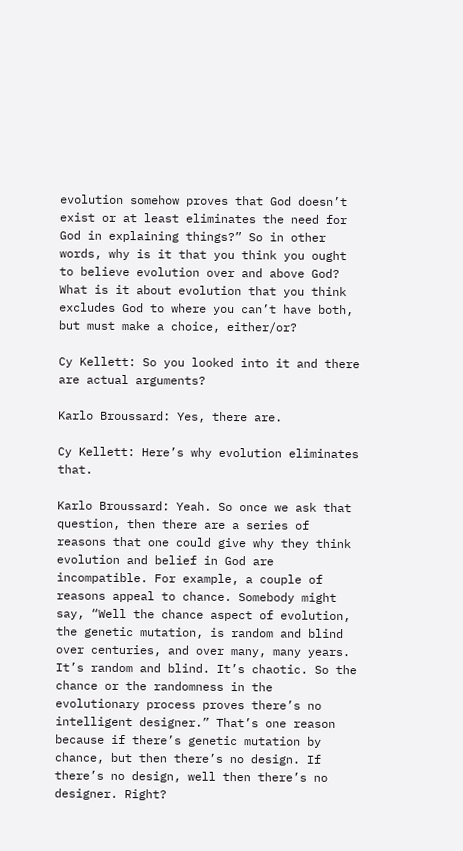evolution somehow proves that God doesn’t exist or at least eliminates the need for God in explaining things?” So in other words, why is it that you think you ought to believe evolution over and above God? What is it about evolution that you think excludes God to where you can’t have both, but must make a choice, either/or?

Cy Kellett: So you looked into it and there are actual arguments?

Karlo Broussard: Yes, there are.

Cy Kellett: Here’s why evolution eliminates that.

Karlo Broussard: Yeah. So once we ask that question, then there are a series of reasons that one could give why they think evolution and belief in God are incompatible. For example, a couple of reasons appeal to chance. Somebody might say, “Well the chance aspect of evolution, the genetic mutation, is random and blind over centuries, and over many, many years. It’s random and blind. It’s chaotic. So the chance or the randomness in the evolutionary process proves there’s no intelligent designer.” That’s one reason because if there’s genetic mutation by chance, but then there’s no design. If there’s no design, well then there’s no designer. Right?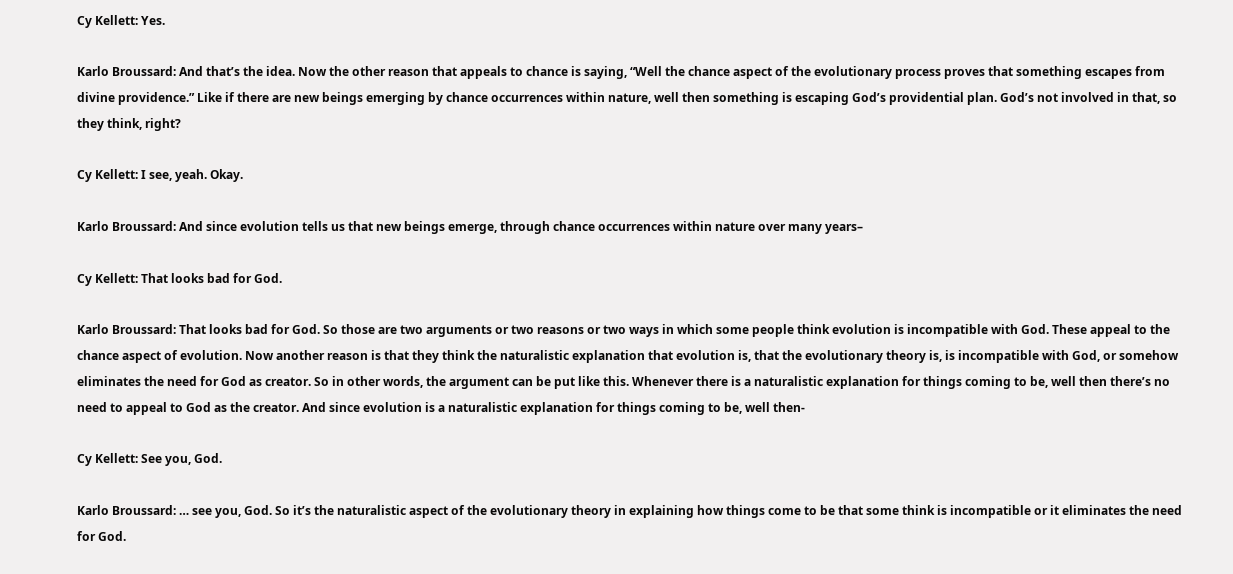Cy Kellett: Yes.

Karlo Broussard: And that’s the idea. Now the other reason that appeals to chance is saying, “Well the chance aspect of the evolutionary process proves that something escapes from divine providence.” Like if there are new beings emerging by chance occurrences within nature, well then something is escaping God’s providential plan. God’s not involved in that, so they think, right?

Cy Kellett: I see, yeah. Okay.

Karlo Broussard: And since evolution tells us that new beings emerge, through chance occurrences within nature over many years–

Cy Kellett: That looks bad for God.

Karlo Broussard: That looks bad for God. So those are two arguments or two reasons or two ways in which some people think evolution is incompatible with God. These appeal to the chance aspect of evolution. Now another reason is that they think the naturalistic explanation that evolution is, that the evolutionary theory is, is incompatible with God, or somehow eliminates the need for God as creator. So in other words, the argument can be put like this. Whenever there is a naturalistic explanation for things coming to be, well then there’s no need to appeal to God as the creator. And since evolution is a naturalistic explanation for things coming to be, well then-

Cy Kellett: See you, God.

Karlo Broussard: … see you, God. So it’s the naturalistic aspect of the evolutionary theory in explaining how things come to be that some think is incompatible or it eliminates the need for God.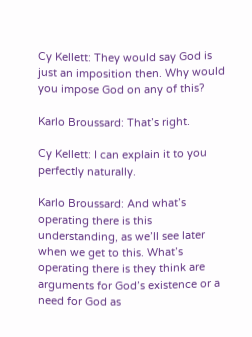Cy Kellett: They would say God is just an imposition then. Why would you impose God on any of this?

Karlo Broussard: That’s right.

Cy Kellett: I can explain it to you perfectly naturally.

Karlo Broussard: And what’s operating there is this understanding, as we’ll see later when we get to this. What’s operating there is they think are arguments for God’s existence or a need for God as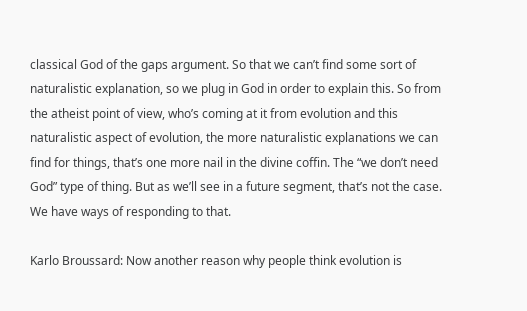classical God of the gaps argument. So that we can’t find some sort of naturalistic explanation, so we plug in God in order to explain this. So from the atheist point of view, who’s coming at it from evolution and this naturalistic aspect of evolution, the more naturalistic explanations we can find for things, that’s one more nail in the divine coffin. The “we don’t need God” type of thing. But as we’ll see in a future segment, that’s not the case. We have ways of responding to that.

Karlo Broussard: Now another reason why people think evolution is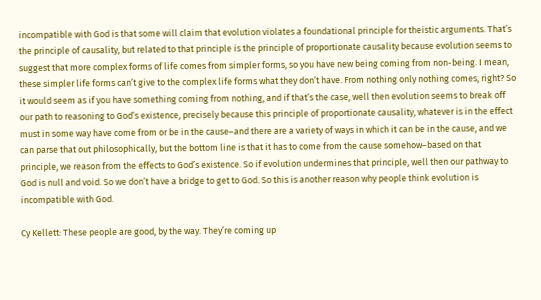incompatible with God is that some will claim that evolution violates a foundational principle for theistic arguments. That’s the principle of causality, but related to that principle is the principle of proportionate causality because evolution seems to suggest that more complex forms of life comes from simpler forms, so you have new being coming from non-being. I mean, these simpler life forms can’t give to the complex life forms what they don’t have. From nothing only nothing comes, right? So it would seem as if you have something coming from nothing, and if that’s the case, well then evolution seems to break off our path to reasoning to God’s existence, precisely because this principle of proportionate causality, whatever is in the effect must in some way have come from or be in the cause–and there are a variety of ways in which it can be in the cause, and we can parse that out philosophically, but the bottom line is that it has to come from the cause somehow–based on that principle, we reason from the effects to God’s existence. So if evolution undermines that principle, well then our pathway to God is null and void. So we don’t have a bridge to get to God. So this is another reason why people think evolution is incompatible with God.

Cy Kellett: These people are good, by the way. They’re coming up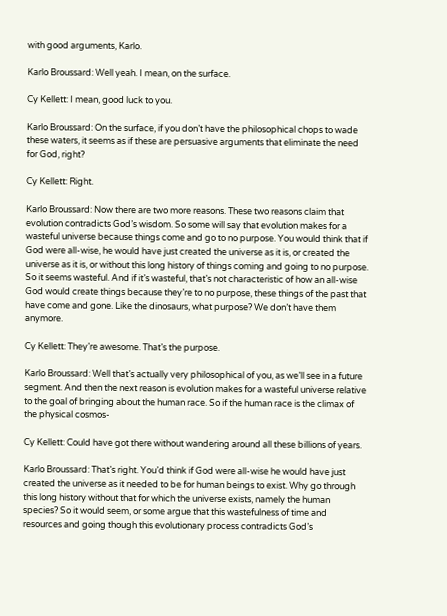with good arguments, Karlo.

Karlo Broussard: Well yeah. I mean, on the surface.

Cy Kellett: I mean, good luck to you.

Karlo Broussard: On the surface, if you don’t have the philosophical chops to wade these waters, it seems as if these are persuasive arguments that eliminate the need for God, right?

Cy Kellett: Right.

Karlo Broussard: Now there are two more reasons. These two reasons claim that evolution contradicts God’s wisdom. So some will say that evolution makes for a wasteful universe because things come and go to no purpose. You would think that if God were all-wise, he would have just created the universe as it is, or created the universe as it is, or without this long history of things coming and going to no purpose. So it seems wasteful. And if it’s wasteful, that’s not characteristic of how an all-wise God would create things because they’re to no purpose, these things of the past that have come and gone. Like the dinosaurs, what purpose? We don’t have them anymore.

Cy Kellett: They’re awesome. That’s the purpose.

Karlo Broussard: Well that’s actually very philosophical of you, as we’ll see in a future segment. And then the next reason is evolution makes for a wasteful universe relative to the goal of bringing about the human race. So if the human race is the climax of the physical cosmos-

Cy Kellett: Could have got there without wandering around all these billions of years.

Karlo Broussard: That’s right. You’d think if God were all-wise he would have just created the universe as it needed to be for human beings to exist. Why go through this long history without that for which the universe exists, namely the human species? So it would seem, or some argue that this wastefulness of time and resources and going though this evolutionary process contradicts God’s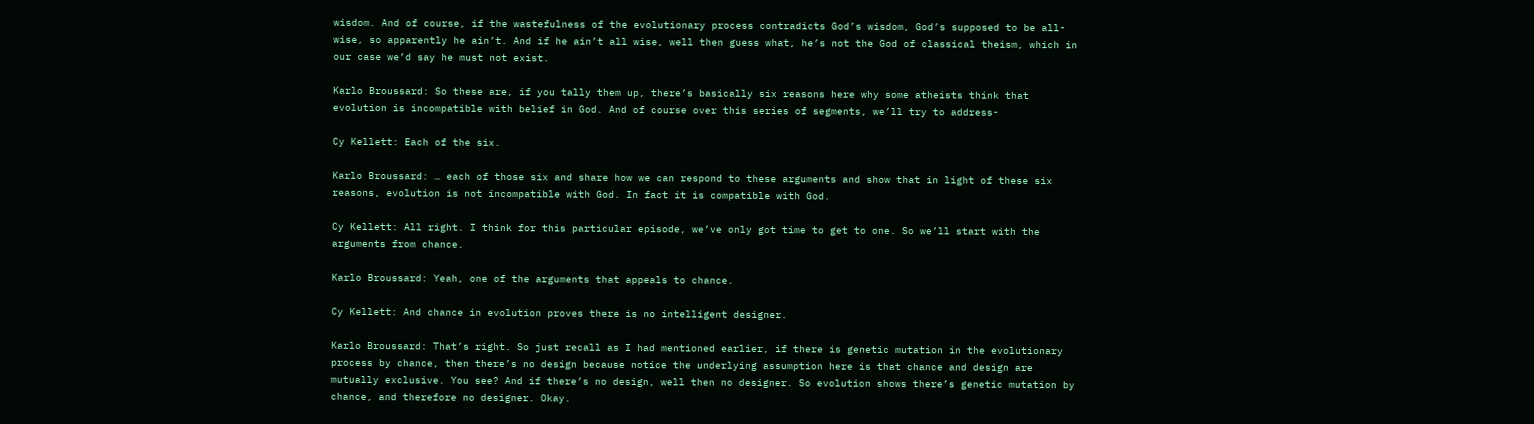wisdom. And of course, if the wastefulness of the evolutionary process contradicts God’s wisdom, God’s supposed to be all-wise, so apparently he ain’t. And if he ain’t all wise, well then guess what, he’s not the God of classical theism, which in our case we’d say he must not exist.

Karlo Broussard: So these are, if you tally them up, there’s basically six reasons here why some atheists think that evolution is incompatible with belief in God. And of course over this series of segments, we’ll try to address-

Cy Kellett: Each of the six.

Karlo Broussard: … each of those six and share how we can respond to these arguments and show that in light of these six reasons, evolution is not incompatible with God. In fact it is compatible with God.

Cy Kellett: All right. I think for this particular episode, we’ve only got time to get to one. So we’ll start with the arguments from chance.

Karlo Broussard: Yeah, one of the arguments that appeals to chance.

Cy Kellett: And chance in evolution proves there is no intelligent designer.

Karlo Broussard: That’s right. So just recall as I had mentioned earlier, if there is genetic mutation in the evolutionary process by chance, then there’s no design because notice the underlying assumption here is that chance and design are mutually exclusive. You see? And if there’s no design, well then no designer. So evolution shows there’s genetic mutation by chance, and therefore no designer. Okay.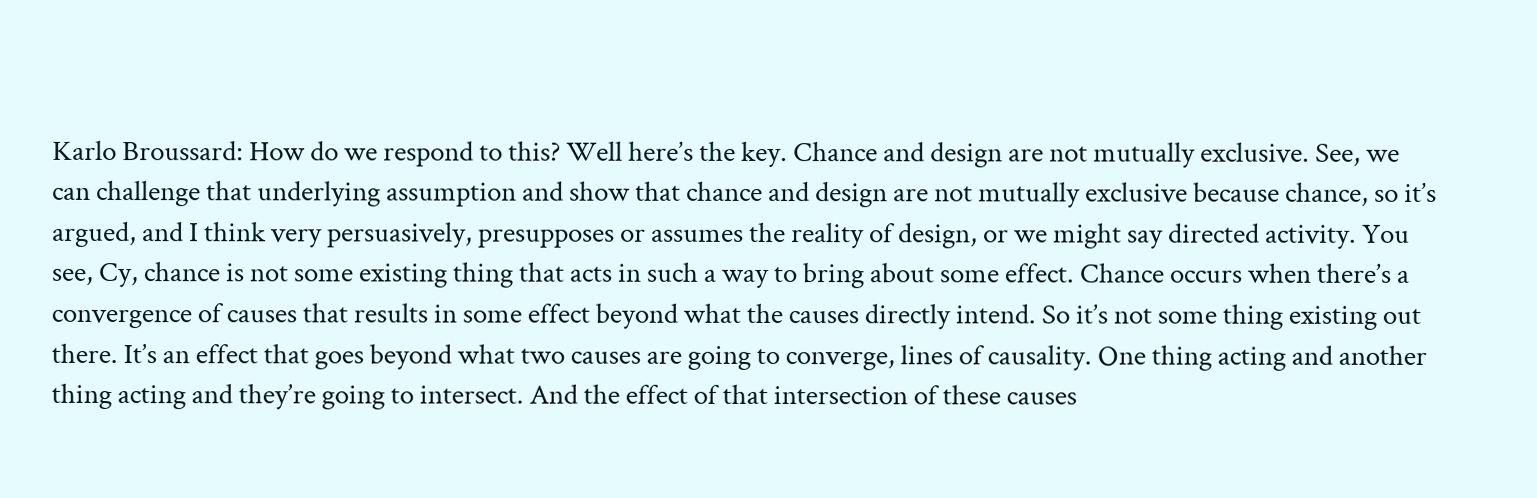Karlo Broussard: How do we respond to this? Well here’s the key. Chance and design are not mutually exclusive. See, we can challenge that underlying assumption and show that chance and design are not mutually exclusive because chance, so it’s argued, and I think very persuasively, presupposes or assumes the reality of design, or we might say directed activity. You see, Cy, chance is not some existing thing that acts in such a way to bring about some effect. Chance occurs when there’s a convergence of causes that results in some effect beyond what the causes directly intend. So it’s not some thing existing out there. It’s an effect that goes beyond what two causes are going to converge, lines of causality. One thing acting and another thing acting and they’re going to intersect. And the effect of that intersection of these causes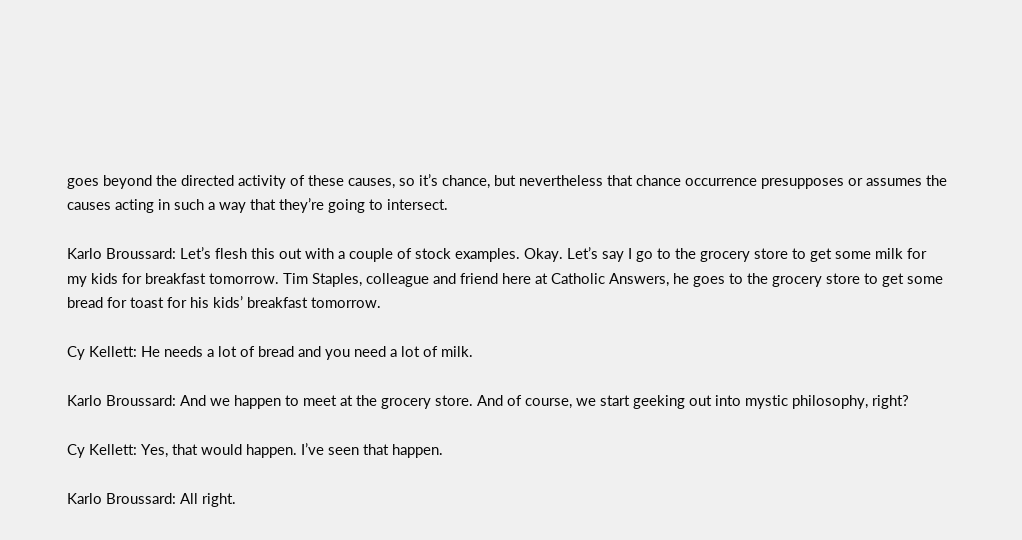goes beyond the directed activity of these causes, so it’s chance, but nevertheless that chance occurrence presupposes or assumes the causes acting in such a way that they’re going to intersect.

Karlo Broussard: Let’s flesh this out with a couple of stock examples. Okay. Let’s say I go to the grocery store to get some milk for my kids for breakfast tomorrow. Tim Staples, colleague and friend here at Catholic Answers, he goes to the grocery store to get some bread for toast for his kids’ breakfast tomorrow.

Cy Kellett: He needs a lot of bread and you need a lot of milk.

Karlo Broussard: And we happen to meet at the grocery store. And of course, we start geeking out into mystic philosophy, right?

Cy Kellett: Yes, that would happen. I’ve seen that happen.

Karlo Broussard: All right.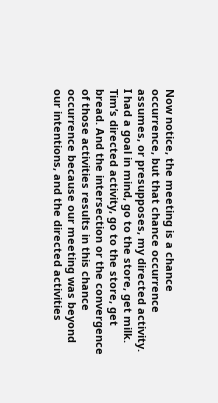Now notice, the meeting is a chance occurrence, but that chance occurrence assumes, or presupposes, my directed activity. I had a goal in mind, go to the store, get milk. Tim’s directed activity, go to the store, get bread. And the intersection or the convergence of those activities results in this chance occurrence because our meeting was beyond our intentions, and the directed activities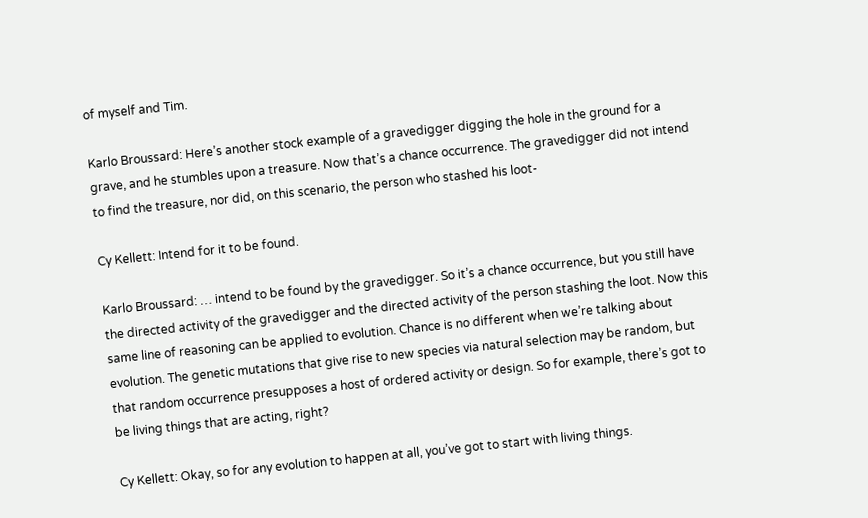of myself and Tim.

Karlo Broussard: Here’s another stock example of a gravedigger digging the hole in the ground for a grave, and he stumbles upon a treasure. Now that’s a chance occurrence. The gravedigger did not intend to find the treasure, nor did, on this scenario, the person who stashed his loot-

Cy Kellett: Intend for it to be found.

Karlo Broussard: … intend to be found by the gravedigger. So it’s a chance occurrence, but you still have the directed activity of the gravedigger and the directed activity of the person stashing the loot. Now this same line of reasoning can be applied to evolution. Chance is no different when we’re talking about evolution. The genetic mutations that give rise to new species via natural selection may be random, but that random occurrence presupposes a host of ordered activity or design. So for example, there’s got to be living things that are acting, right?

Cy Kellett: Okay, so for any evolution to happen at all, you’ve got to start with living things.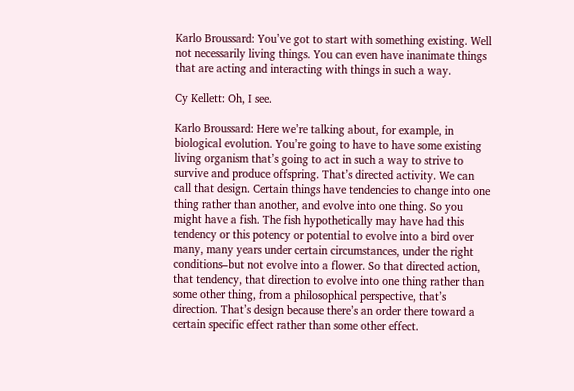Karlo Broussard: You’ve got to start with something existing. Well not necessarily living things. You can even have inanimate things that are acting and interacting with things in such a way.

Cy Kellett: Oh, I see.

Karlo Broussard: Here we’re talking about, for example, in biological evolution. You’re going to have to have some existing living organism that’s going to act in such a way to strive to survive and produce offspring. That’s directed activity. We can call that design. Certain things have tendencies to change into one thing rather than another, and evolve into one thing. So you might have a fish. The fish hypothetically may have had this tendency or this potency or potential to evolve into a bird over many, many years under certain circumstances, under the right conditions–but not evolve into a flower. So that directed action, that tendency, that direction to evolve into one thing rather than some other thing, from a philosophical perspective, that’s direction. That’s design because there’s an order there toward a certain specific effect rather than some other effect.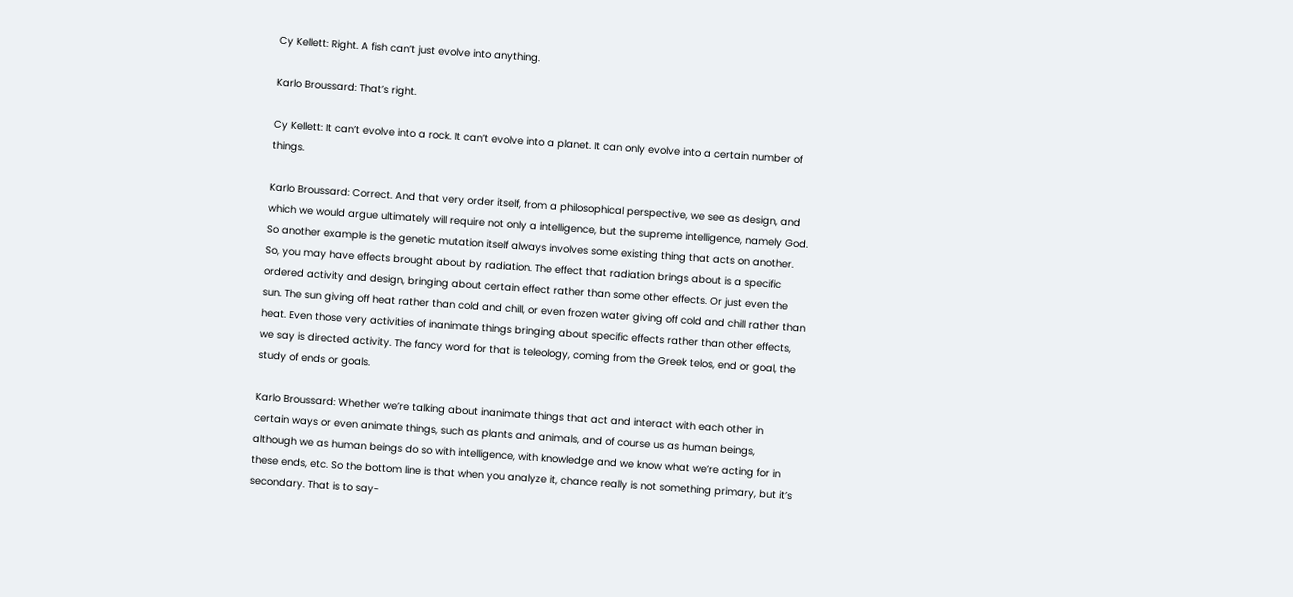Cy Kellett: Right. A fish can’t just evolve into anything.

Karlo Broussard: That’s right.

Cy Kellett: It can’t evolve into a rock. It can’t evolve into a planet. It can only evolve into a certain number of things.

Karlo Broussard: Correct. And that very order itself, from a philosophical perspective, we see as design, and which we would argue ultimately will require not only a intelligence, but the supreme intelligence, namely God. So another example is the genetic mutation itself always involves some existing thing that acts on another. So, you may have effects brought about by radiation. The effect that radiation brings about is a specific ordered activity and design, bringing about certain effect rather than some other effects. Or just even the sun. The sun giving off heat rather than cold and chill, or even frozen water giving off cold and chill rather than heat. Even those very activities of inanimate things bringing about specific effects rather than other effects, we say is directed activity. The fancy word for that is teleology, coming from the Greek telos, end or goal, the study of ends or goals.

Karlo Broussard: Whether we’re talking about inanimate things that act and interact with each other in certain ways or even animate things, such as plants and animals, and of course us as human beings, although we as human beings do so with intelligence, with knowledge and we know what we’re acting for in these ends, etc. So the bottom line is that when you analyze it, chance really is not something primary, but it’s secondary. That is to say-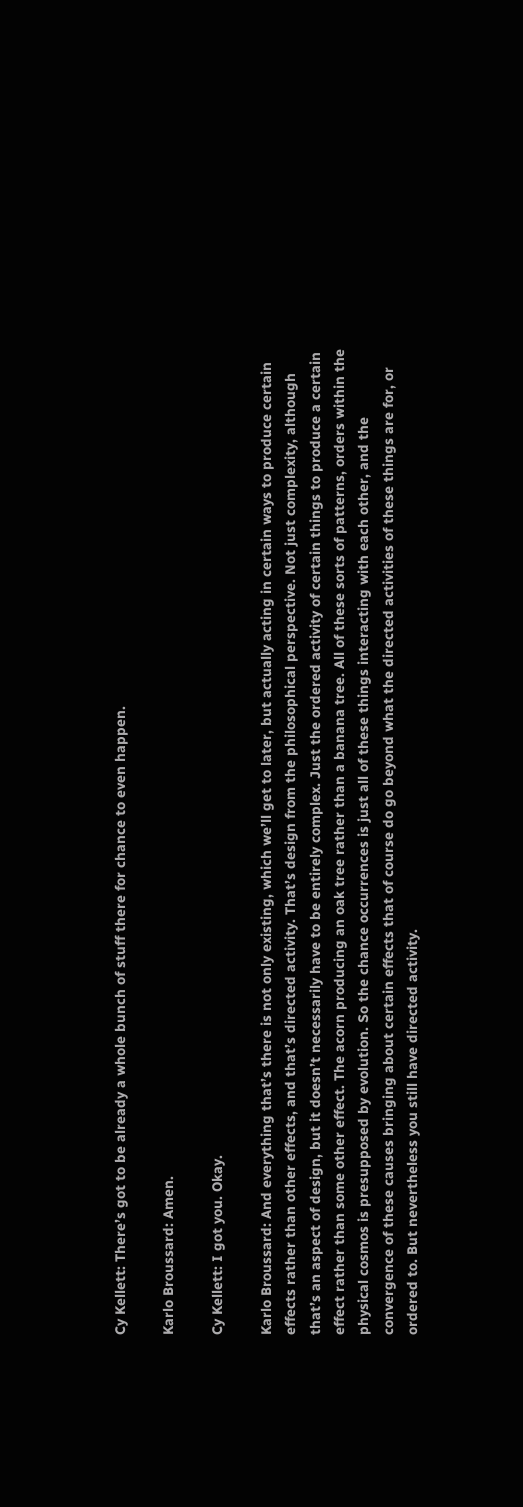Cy Kellett: There’s got to be already a whole bunch of stuff there for chance to even happen.

Karlo Broussard: Amen.

Cy Kellett: I got you. Okay.

Karlo Broussard: And everything that’s there is not only existing, which we’ll get to later, but actually acting in certain ways to produce certain effects rather than other effects, and that’s directed activity. That’s design from the philosophical perspective. Not just complexity, although that’s an aspect of design, but it doesn’t necessarily have to be entirely complex. Just the ordered activity of certain things to produce a certain effect rather than some other effect. The acorn producing an oak tree rather than a banana tree. All of these sorts of patterns, orders within the physical cosmos is presupposed by evolution. So the chance occurrences is just all of these things interacting with each other, and the convergence of these causes bringing about certain effects that of course do go beyond what the directed activities of these things are for, or ordered to. But nevertheless you still have directed activity.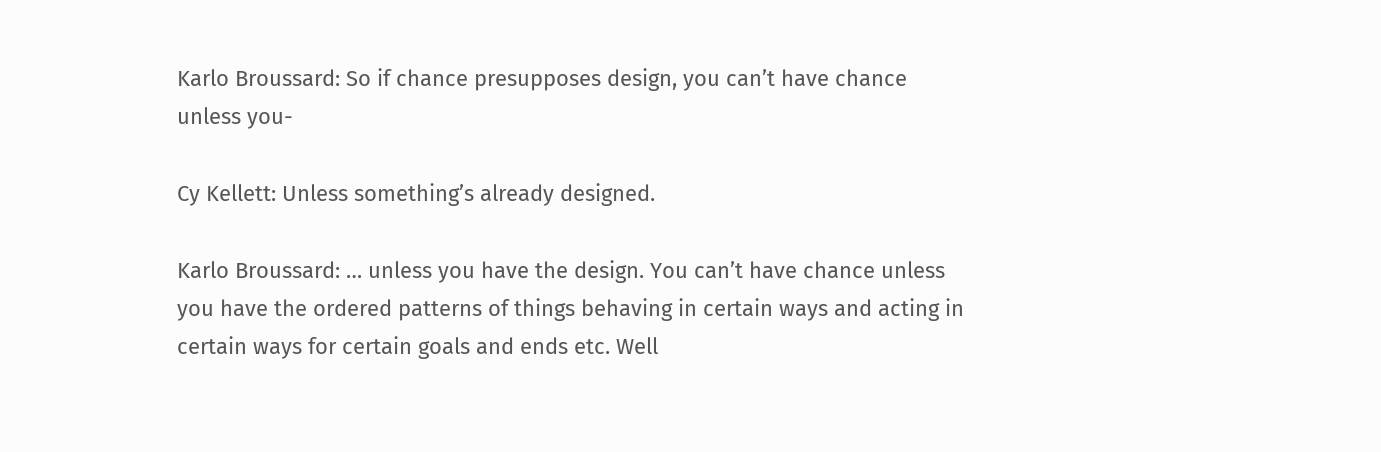Karlo Broussard: So if chance presupposes design, you can’t have chance unless you-

Cy Kellett: Unless something’s already designed.

Karlo Broussard: … unless you have the design. You can’t have chance unless you have the ordered patterns of things behaving in certain ways and acting in certain ways for certain goals and ends etc. Well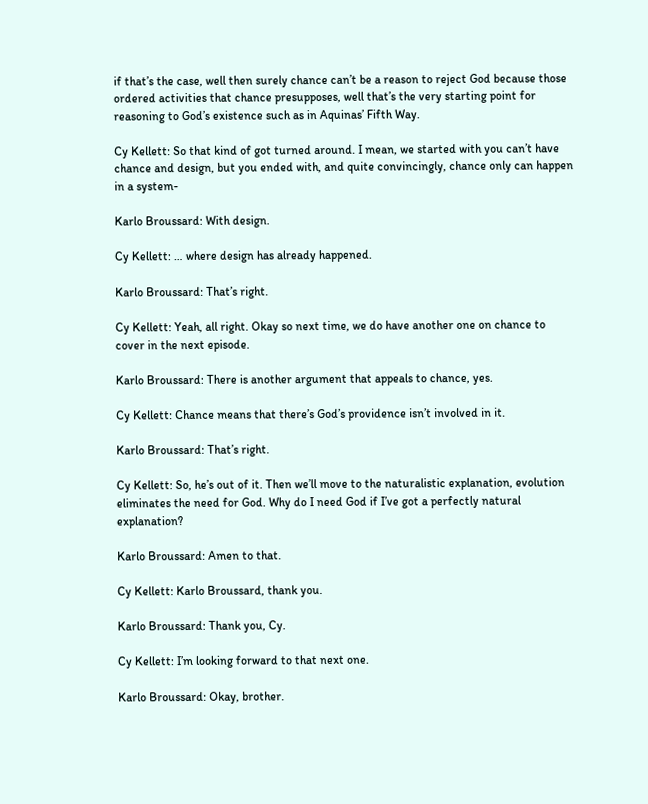if that’s the case, well then surely chance can’t be a reason to reject God because those ordered activities that chance presupposes, well that’s the very starting point for reasoning to God’s existence such as in Aquinas’ Fifth Way.

Cy Kellett: So that kind of got turned around. I mean, we started with you can’t have chance and design, but you ended with, and quite convincingly, chance only can happen in a system-

Karlo Broussard: With design.

Cy Kellett: … where design has already happened.

Karlo Broussard: That’s right.

Cy Kellett: Yeah, all right. Okay so next time, we do have another one on chance to cover in the next episode.

Karlo Broussard: There is another argument that appeals to chance, yes.

Cy Kellett: Chance means that there’s God’s providence isn’t involved in it.

Karlo Broussard: That’s right.

Cy Kellett: So, he’s out of it. Then we’ll move to the naturalistic explanation, evolution eliminates the need for God. Why do I need God if I’ve got a perfectly natural explanation?

Karlo Broussard: Amen to that.

Cy Kellett: Karlo Broussard, thank you.

Karlo Broussard: Thank you, Cy.

Cy Kellett: I’m looking forward to that next one.

Karlo Broussard: Okay, brother.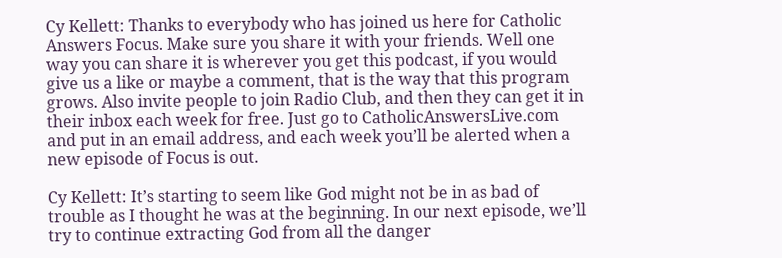Cy Kellett: Thanks to everybody who has joined us here for Catholic Answers Focus. Make sure you share it with your friends. Well one way you can share it is wherever you get this podcast, if you would give us a like or maybe a comment, that is the way that this program grows. Also invite people to join Radio Club, and then they can get it in their inbox each week for free. Just go to CatholicAnswersLive.com and put in an email address, and each week you’ll be alerted when a new episode of Focus is out.

Cy Kellett: It’s starting to seem like God might not be in as bad of trouble as I thought he was at the beginning. In our next episode, we’ll try to continue extracting God from all the danger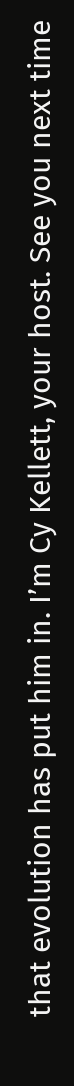that evolution has put him in. I’m Cy Kellett, your host. See you next time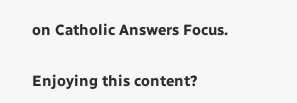on Catholic Answers Focus.


Enjoying this content?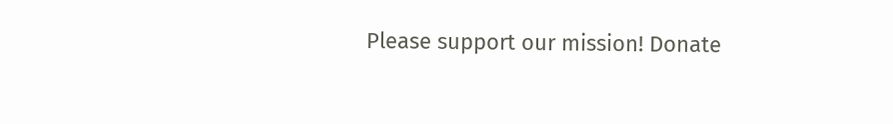Please support our mission! Donate